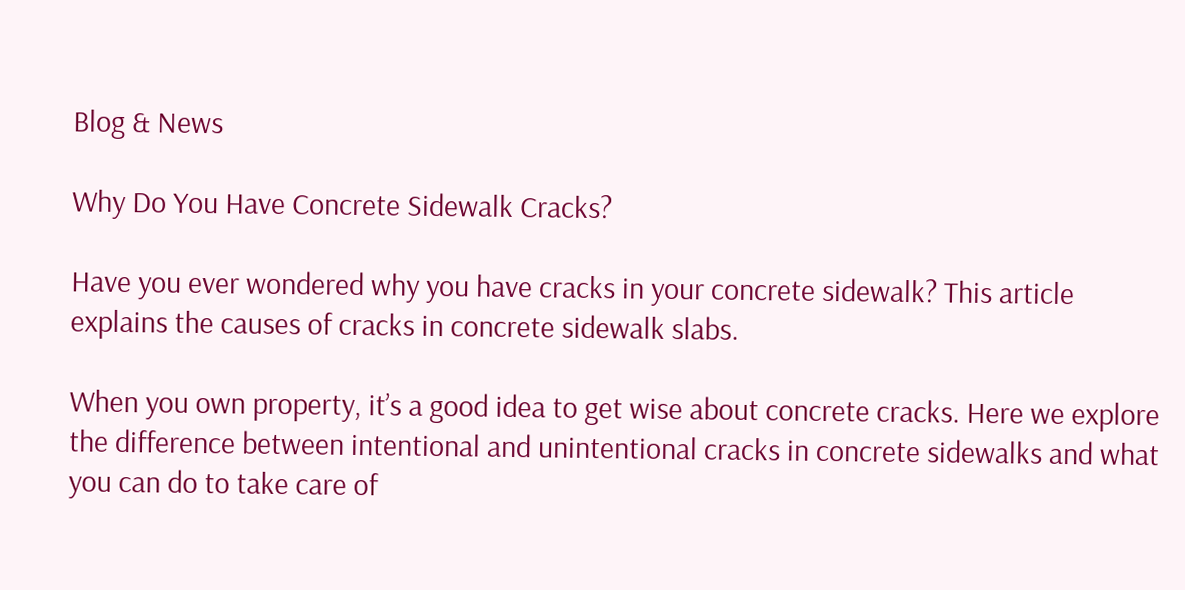Blog & News

Why Do You Have Concrete Sidewalk Cracks?

Have you ever wondered why you have cracks in your concrete sidewalk? This article explains the causes of cracks in concrete sidewalk slabs.

When you own property, it’s a good idea to get wise about concrete cracks. Here we explore the difference between intentional and unintentional cracks in concrete sidewalks and what you can do to take care of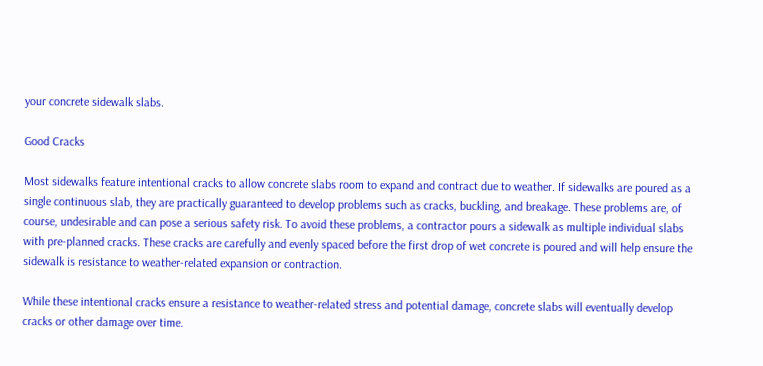your concrete sidewalk slabs.

Good Cracks

Most sidewalks feature intentional cracks to allow concrete slabs room to expand and contract due to weather. If sidewalks are poured as a single continuous slab, they are practically guaranteed to develop problems such as cracks, buckling, and breakage. These problems are, of course, undesirable and can pose a serious safety risk. To avoid these problems, a contractor pours a sidewalk as multiple individual slabs with pre-planned cracks. These cracks are carefully and evenly spaced before the first drop of wet concrete is poured and will help ensure the sidewalk is resistance to weather-related expansion or contraction.

While these intentional cracks ensure a resistance to weather-related stress and potential damage, concrete slabs will eventually develop cracks or other damage over time.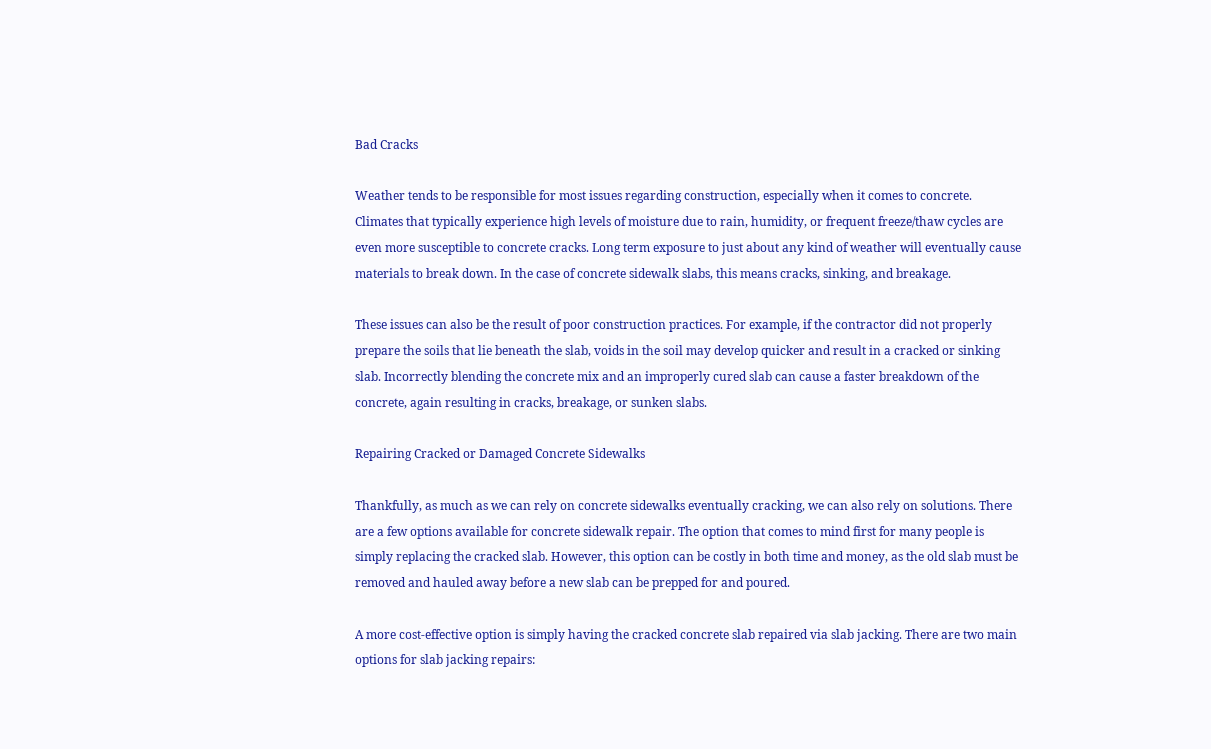Bad Cracks

Weather tends to be responsible for most issues regarding construction, especially when it comes to concrete. Climates that typically experience high levels of moisture due to rain, humidity, or frequent freeze/thaw cycles are even more susceptible to concrete cracks. Long term exposure to just about any kind of weather will eventually cause materials to break down. In the case of concrete sidewalk slabs, this means cracks, sinking, and breakage.

These issues can also be the result of poor construction practices. For example, if the contractor did not properly prepare the soils that lie beneath the slab, voids in the soil may develop quicker and result in a cracked or sinking slab. Incorrectly blending the concrete mix and an improperly cured slab can cause a faster breakdown of the concrete, again resulting in cracks, breakage, or sunken slabs.

Repairing Cracked or Damaged Concrete Sidewalks

Thankfully, as much as we can rely on concrete sidewalks eventually cracking, we can also rely on solutions. There are a few options available for concrete sidewalk repair. The option that comes to mind first for many people is simply replacing the cracked slab. However, this option can be costly in both time and money, as the old slab must be removed and hauled away before a new slab can be prepped for and poured.

A more cost-effective option is simply having the cracked concrete slab repaired via slab jacking. There are two main options for slab jacking repairs: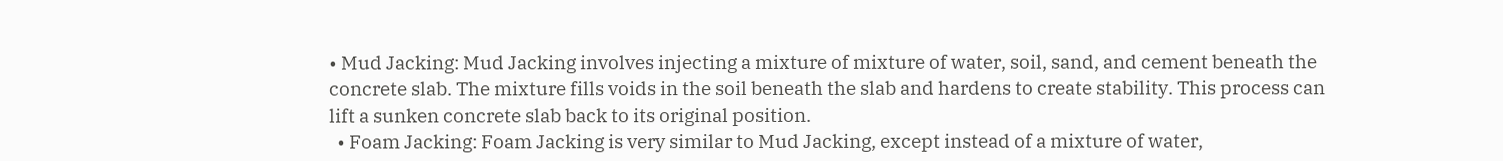• Mud Jacking: Mud Jacking involves injecting a mixture of mixture of water, soil, sand, and cement beneath the concrete slab. The mixture fills voids in the soil beneath the slab and hardens to create stability. This process can lift a sunken concrete slab back to its original position.
  • Foam Jacking: Foam Jacking is very similar to Mud Jacking, except instead of a mixture of water,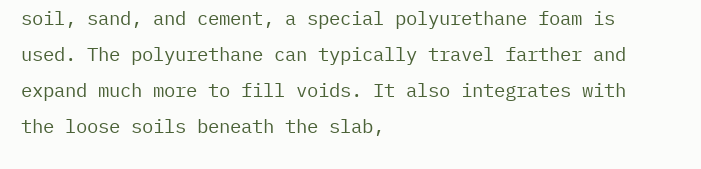soil, sand, and cement, a special polyurethane foam is used. The polyurethane can typically travel farther and expand much more to fill voids. It also integrates with the loose soils beneath the slab,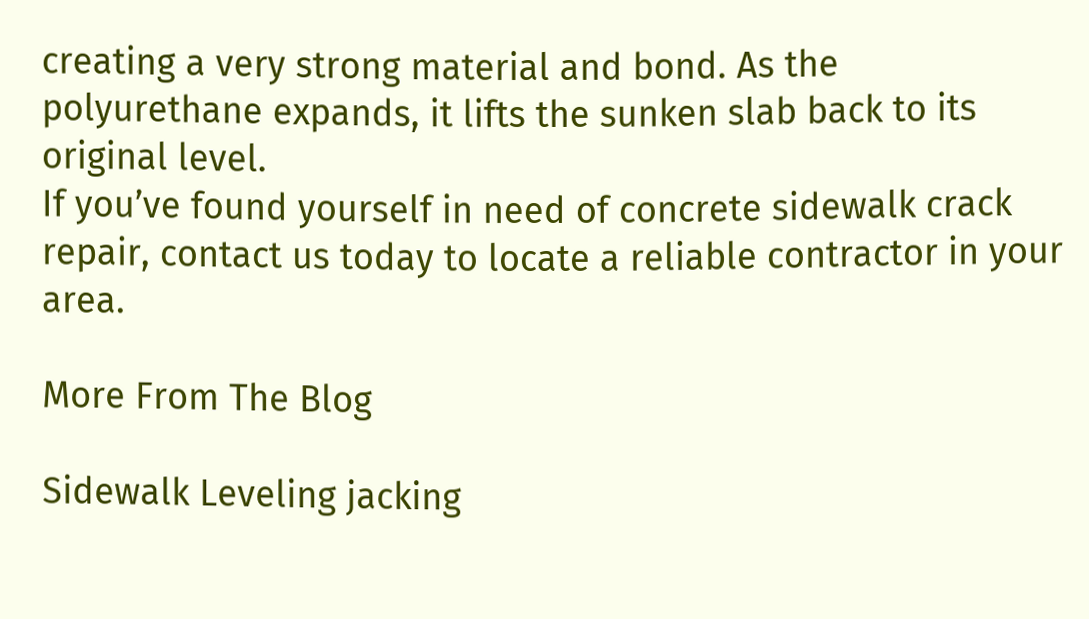creating a very strong material and bond. As the polyurethane expands, it lifts the sunken slab back to its original level.
If you’ve found yourself in need of concrete sidewalk crack repair, contact us today to locate a reliable contractor in your area.

More From The Blog

Sidewalk Leveling jacking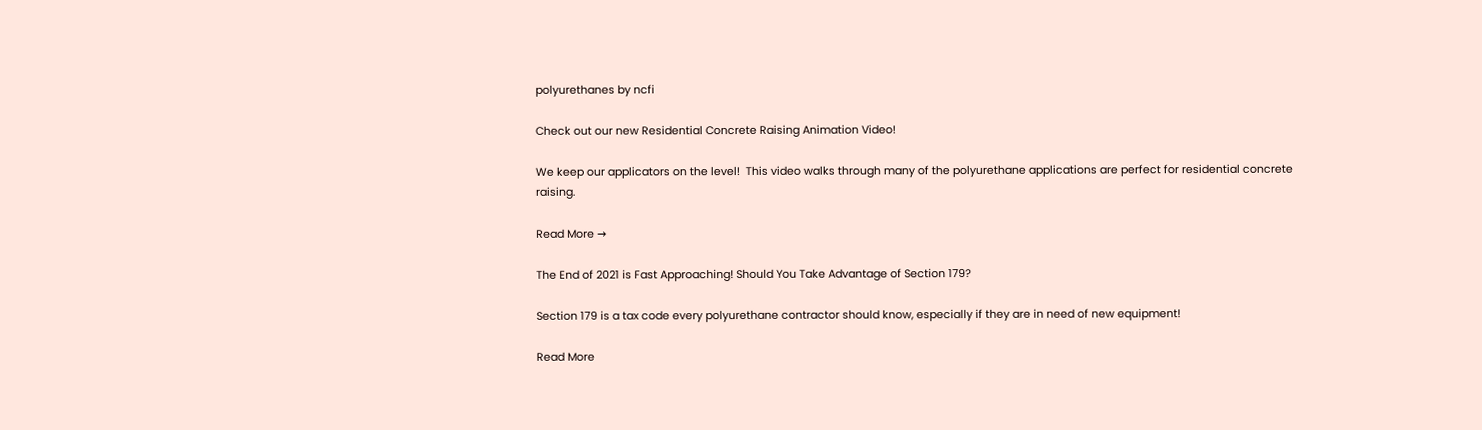polyurethanes by ncfi

Check out our new Residential Concrete Raising Animation Video!

We keep our applicators on the level!  This video walks through many of the polyurethane applications are perfect for residential concrete raising.

Read More →

The End of 2021 is Fast Approaching! Should You Take Advantage of Section 179?

Section 179 is a tax code every polyurethane contractor should know, especially if they are in need of new equipment!

Read More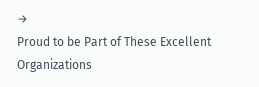→
Proud to be Part of These Excellent Organizations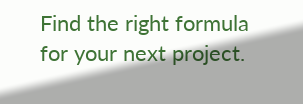Find the right formula for your next project.